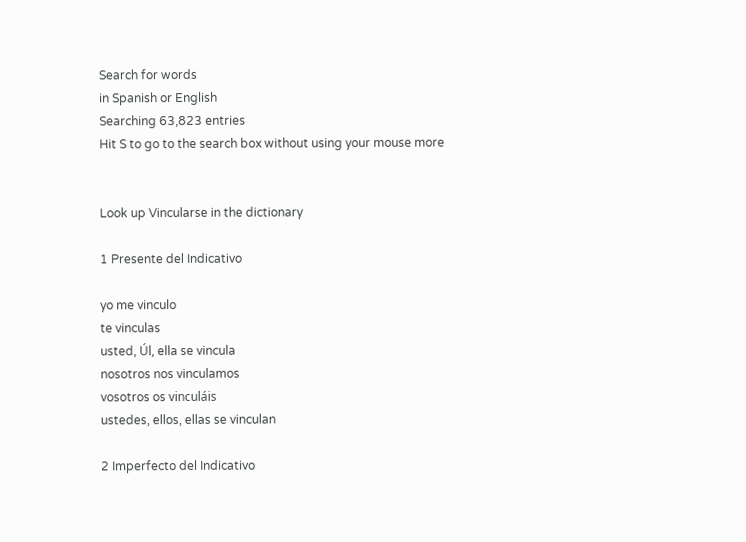Search for words
in Spanish or English
Searching 63,823 entries
Hit S to go to the search box without using your mouse more


Look up Vincularse in the dictionary

1 Presente del Indicativo

yo me vinculo
te vinculas
usted, Úl, ella se vincula
nosotros nos vinculamos
vosotros os vinculáis
ustedes, ellos, ellas se vinculan

2 Imperfecto del Indicativo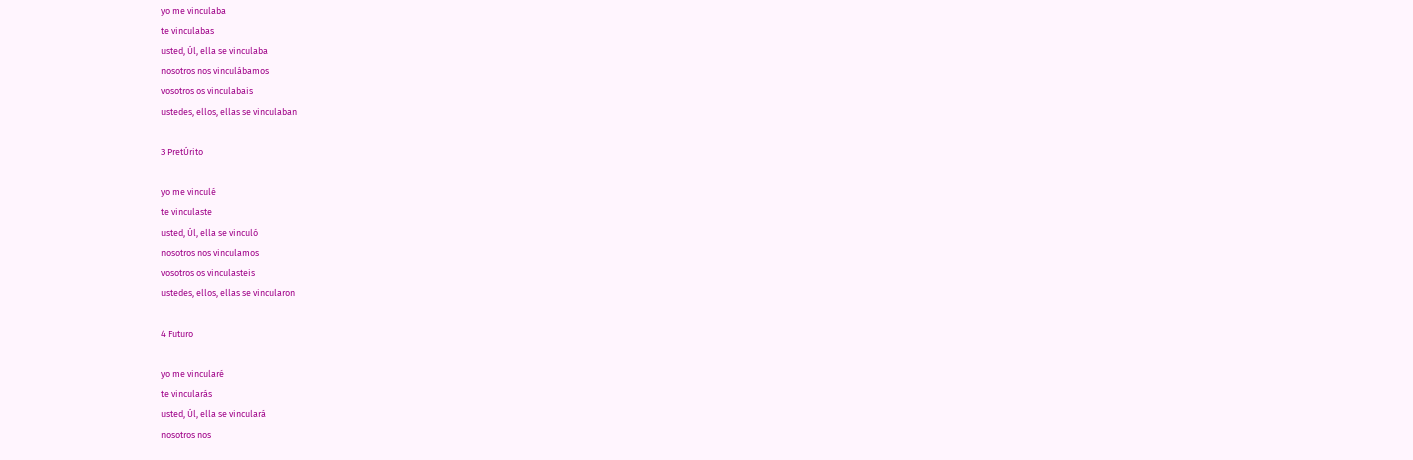yo me vinculaba
te vinculabas
usted, Úl, ella se vinculaba
nosotros nos vinculábamos
vosotros os vinculabais
ustedes, ellos, ellas se vinculaban

3 PretÚrito

yo me vinculé
te vinculaste
usted, Úl, ella se vinculó
nosotros nos vinculamos
vosotros os vinculasteis
ustedes, ellos, ellas se vincularon

4 Futuro

yo me vincularé
te vincularás
usted, Úl, ella se vinculará
nosotros nos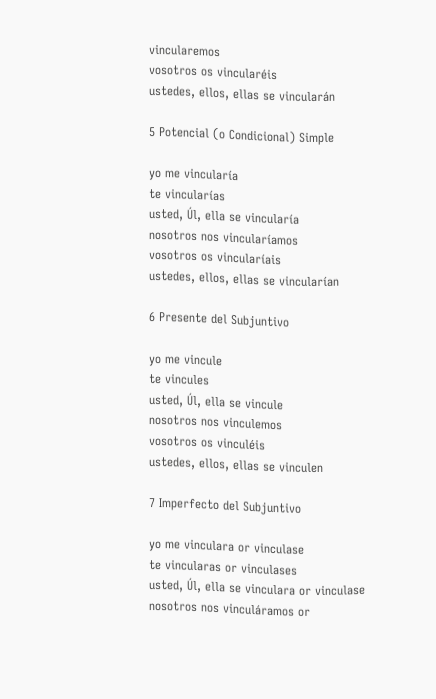vincularemos
vosotros os vincularéis
ustedes, ellos, ellas se vincularán

5 Potencial (o Condicional) Simple

yo me vincularía
te vincularías
usted, Úl, ella se vincularía
nosotros nos vincularíamos
vosotros os vincularíais
ustedes, ellos, ellas se vincularían

6 Presente del Subjuntivo

yo me vincule
te vincules
usted, Úl, ella se vincule
nosotros nos vinculemos
vosotros os vinculéis
ustedes, ellos, ellas se vinculen

7 Imperfecto del Subjuntivo

yo me vinculara or vinculase
te vincularas or vinculases
usted, Úl, ella se vinculara or vinculase
nosotros nos vinculáramos or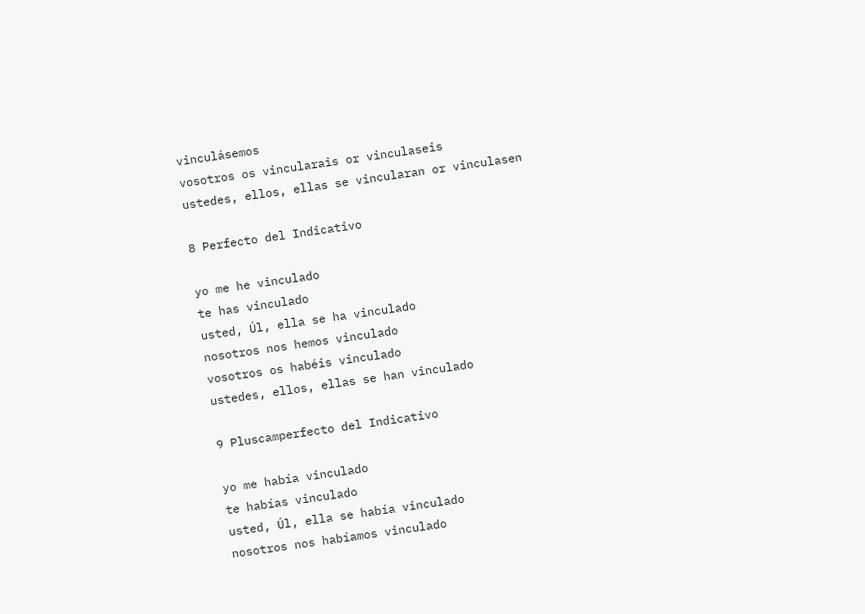vinculásemos
vosotros os vincularais or vinculaseis
ustedes, ellos, ellas se vincularan or vinculasen

8 Perfecto del Indicativo

yo me he vinculado
te has vinculado
usted, Úl, ella se ha vinculado
nosotros nos hemos vinculado
vosotros os habéis vinculado
ustedes, ellos, ellas se han vinculado

9 Pluscamperfecto del Indicativo

yo me había vinculado
te habías vinculado
usted, Úl, ella se había vinculado
nosotros nos habíamos vinculado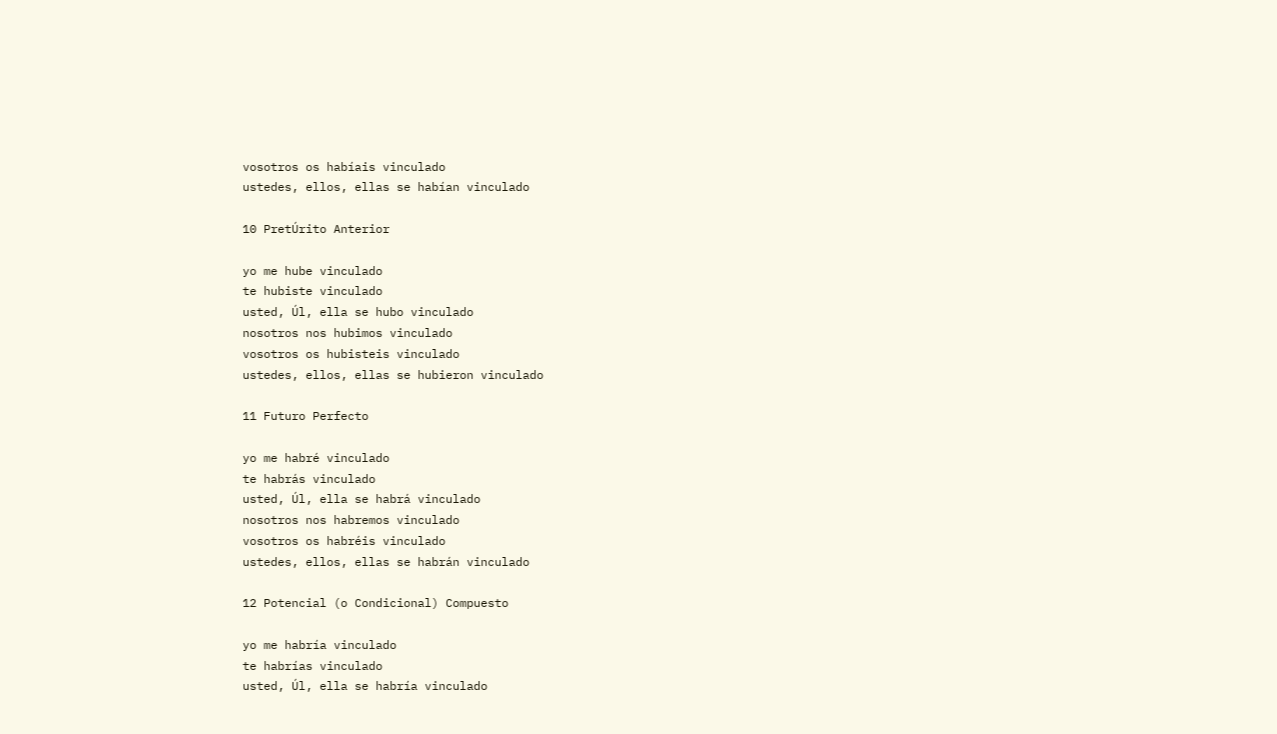vosotros os habíais vinculado
ustedes, ellos, ellas se habían vinculado

10 PretÚrito Anterior

yo me hube vinculado
te hubiste vinculado
usted, Úl, ella se hubo vinculado
nosotros nos hubimos vinculado
vosotros os hubisteis vinculado
ustedes, ellos, ellas se hubieron vinculado

11 Futuro Perfecto

yo me habré vinculado
te habrás vinculado
usted, Úl, ella se habrá vinculado
nosotros nos habremos vinculado
vosotros os habréis vinculado
ustedes, ellos, ellas se habrán vinculado

12 Potencial (o Condicional) Compuesto

yo me habría vinculado
te habrías vinculado
usted, Úl, ella se habría vinculado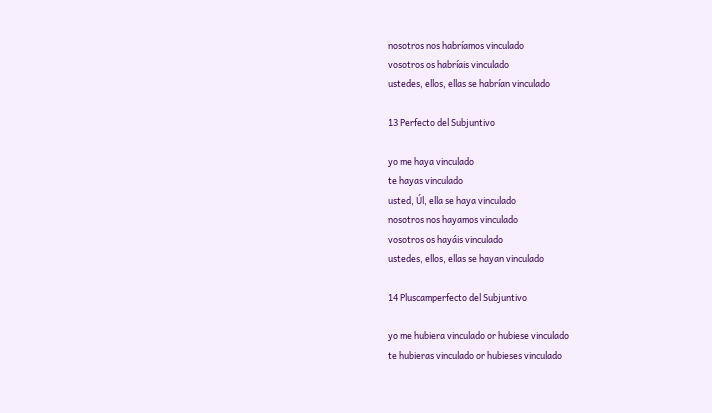nosotros nos habríamos vinculado
vosotros os habríais vinculado
ustedes, ellos, ellas se habrían vinculado

13 Perfecto del Subjuntivo

yo me haya vinculado
te hayas vinculado
usted, Úl, ella se haya vinculado
nosotros nos hayamos vinculado
vosotros os hayáis vinculado
ustedes, ellos, ellas se hayan vinculado

14 Pluscamperfecto del Subjuntivo

yo me hubiera vinculado or hubiese vinculado
te hubieras vinculado or hubieses vinculado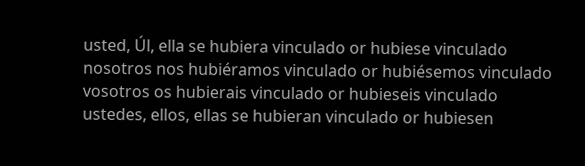usted, Úl, ella se hubiera vinculado or hubiese vinculado
nosotros nos hubiéramos vinculado or hubiésemos vinculado
vosotros os hubierais vinculado or hubieseis vinculado
ustedes, ellos, ellas se hubieran vinculado or hubiesen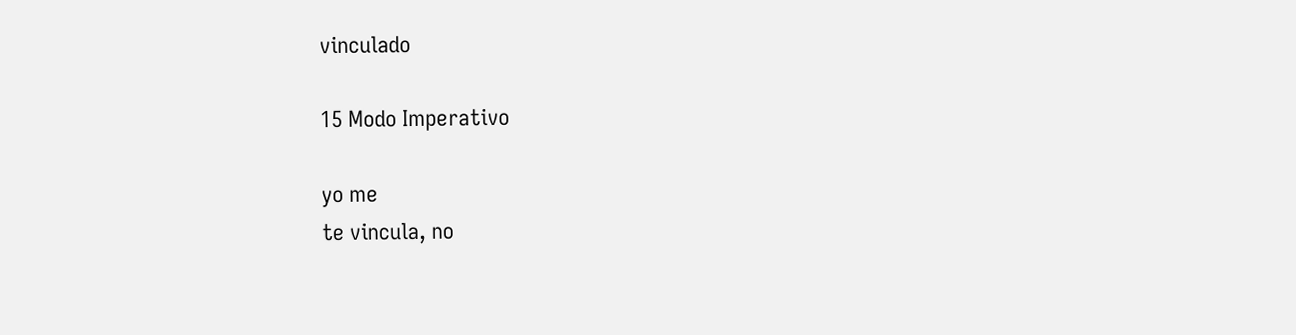vinculado

15 Modo Imperativo

yo me
te vincula, no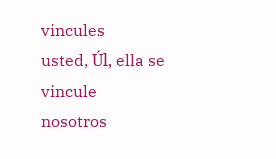vincules
usted, Úl, ella se vincule
nosotros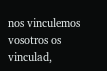nos vinculemos
vosotros os vinculad,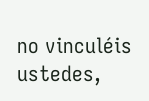no vinculéis
ustedes,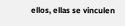ellos, ellas se vinculen